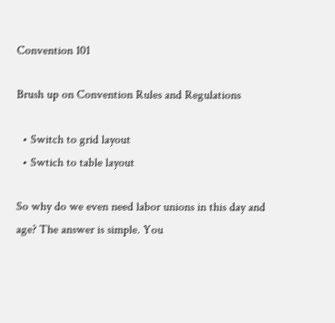Convention 101

Brush up on Convention Rules and Regulations

  • Switch to grid layout
  • Swtich to table layout

So why do we even need labor unions in this day and age? The answer is simple. You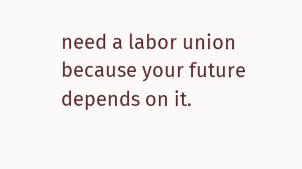need a labor union because your future depends on it.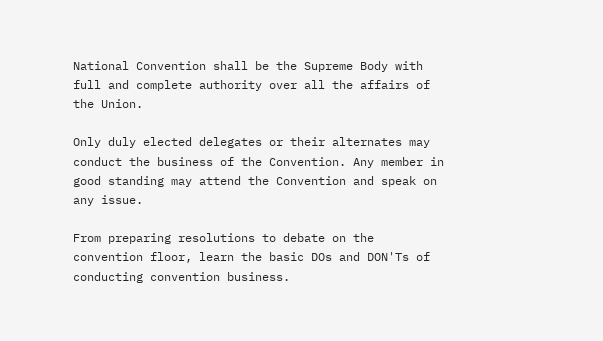National Convention shall be the Supreme Body with full and complete authority over all the affairs of the Union.

Only duly elected delegates or their alternates may conduct the business of the Convention. Any member in good standing may attend the Convention and speak on any issue.

From preparing resolutions to debate on the convention floor, learn the basic DOs and DON'Ts of conducting convention business.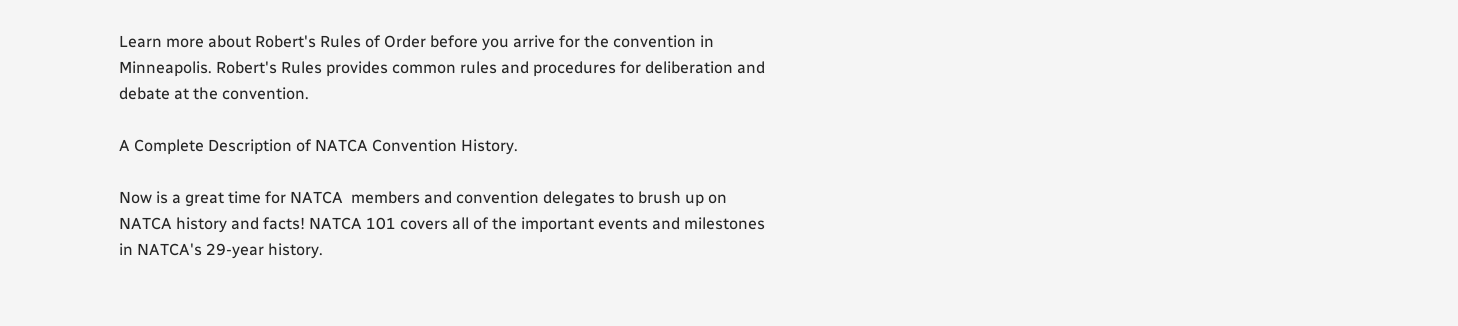Learn more about Robert's Rules of Order before you arrive for the convention in Minneapolis. Robert's Rules provides common rules and procedures for deliberation and debate at the convention.

A Complete Description of NATCA Convention History.

Now is a great time for NATCA  members and convention delegates to brush up on NATCA history and facts! NATCA 101 covers all of the important events and milestones in NATCA's 29-year history.